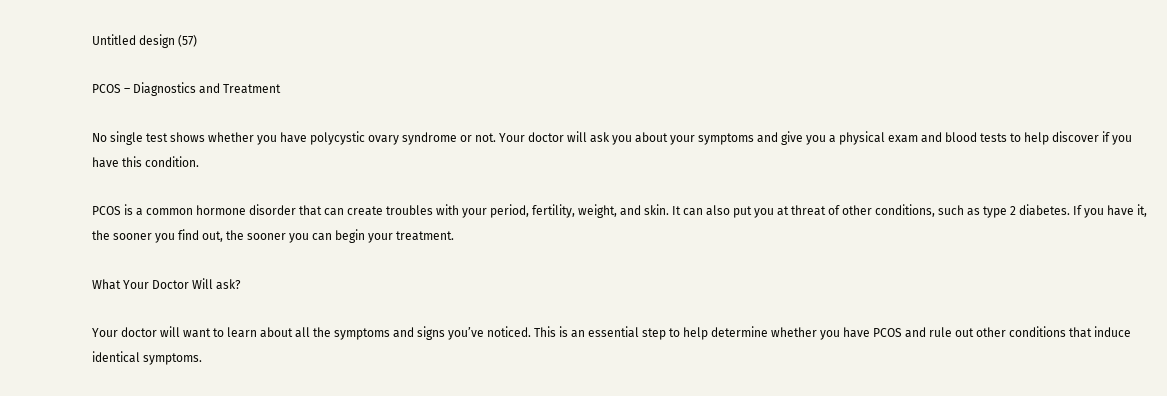Untitled design (57)

PCOS – Diagnostics and Treatment

No single test shows whether you have polycystic ovary syndrome or not. Your doctor will ask you about your symptoms and give you a physical exam and blood tests to help discover if you have this condition.

PCOS is a common hormone disorder that can create troubles with your period, fertility, weight, and skin. It can also put you at threat of other conditions, such as type 2 diabetes. If you have it, the sooner you find out, the sooner you can begin your treatment.

What Your Doctor Will ask?

Your doctor will want to learn about all the symptoms and signs you’ve noticed. This is an essential step to help determine whether you have PCOS and rule out other conditions that induce identical symptoms.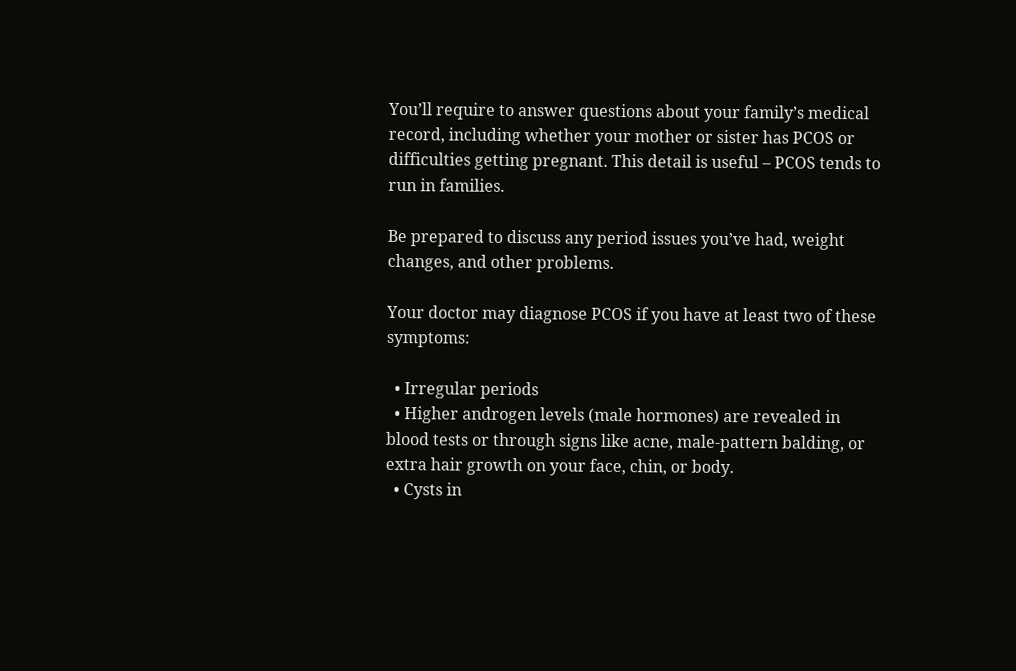You’ll require to answer questions about your family’s medical record, including whether your mother or sister has PCOS or difficulties getting pregnant. This detail is useful – PCOS tends to run in families.

Be prepared to discuss any period issues you’ve had, weight changes, and other problems.

Your doctor may diagnose PCOS if you have at least two of these symptoms:

  • Irregular periods
  • Higher androgen levels (male hormones) are revealed in blood tests or through signs like acne, male-pattern balding, or extra hair growth on your face, chin, or body.
  • Cysts in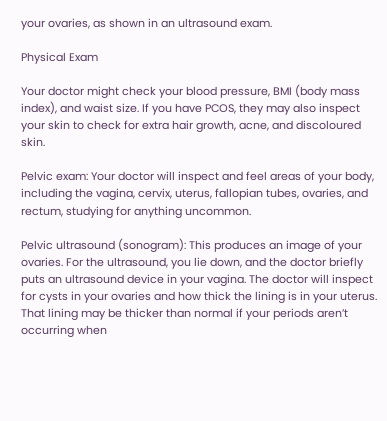your ovaries, as shown in an ultrasound exam.

Physical Exam

Your doctor might check your blood pressure, BMI (body mass index), and waist size. If you have PCOS, they may also inspect your skin to check for extra hair growth, acne, and discoloured skin.

Pelvic exam: Your doctor will inspect and feel areas of your body, including the vagina, cervix, uterus, fallopian tubes, ovaries, and rectum, studying for anything uncommon.

Pelvic ultrasound (sonogram): This produces an image of your ovaries. For the ultrasound, you lie down, and the doctor briefly puts an ultrasound device in your vagina. The doctor will inspect for cysts in your ovaries and how thick the lining is in your uterus. That lining may be thicker than normal if your periods aren’t occurring when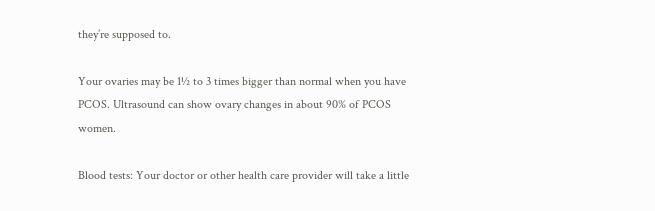they’re supposed to.

Your ovaries may be 1½ to 3 times bigger than normal when you have PCOS. Ultrasound can show ovary changes in about 90% of PCOS women.

Blood tests: Your doctor or other health care provider will take a little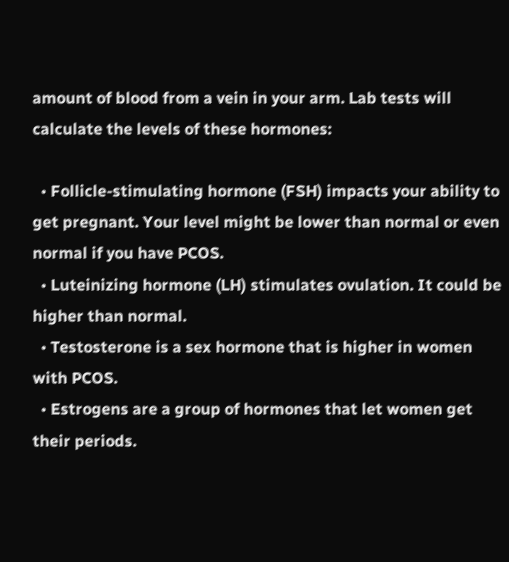amount of blood from a vein in your arm. Lab tests will calculate the levels of these hormones:

  • Follicle-stimulating hormone (FSH) impacts your ability to get pregnant. Your level might be lower than normal or even normal if you have PCOS.
  • Luteinizing hormone (LH) stimulates ovulation. It could be higher than normal.
  • Testosterone is a sex hormone that is higher in women with PCOS.
  • Estrogens are a group of hormones that let women get their periods.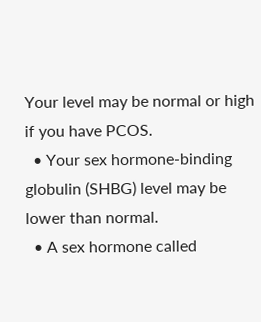Your level may be normal or high if you have PCOS.
  • Your sex hormone-binding globulin (SHBG) level may be lower than normal.
  • A sex hormone called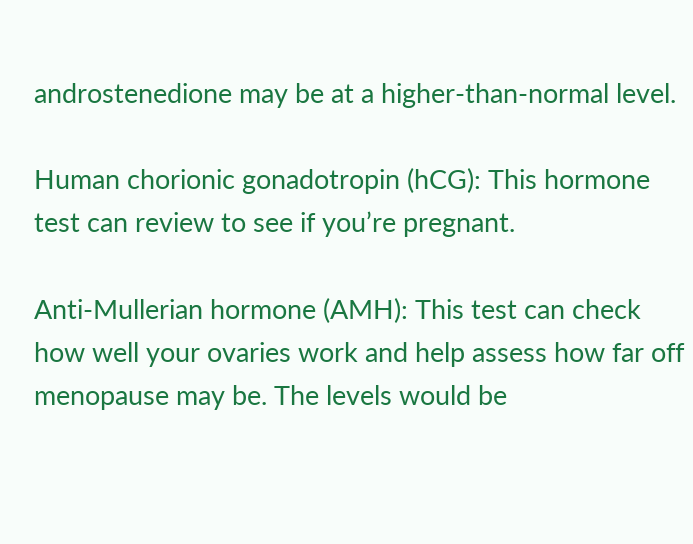androstenedione may be at a higher-than-normal level.

Human chorionic gonadotropin (hCG): This hormone test can review to see if you’re pregnant.

Anti-Mullerian hormone (AMH): This test can check how well your ovaries work and help assess how far off menopause may be. The levels would be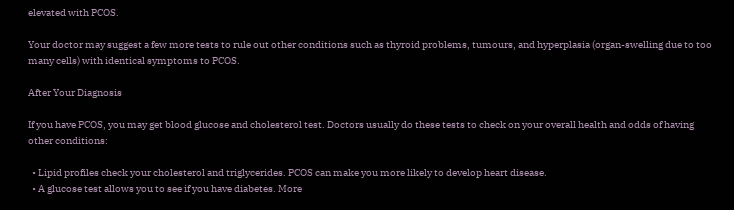elevated with PCOS.

Your doctor may suggest a few more tests to rule out other conditions such as thyroid problems, tumours, and hyperplasia (organ-swelling due to too many cells) with identical symptoms to PCOS.

After Your Diagnosis

If you have PCOS, you may get blood glucose and cholesterol test. Doctors usually do these tests to check on your overall health and odds of having other conditions:

  • Lipid profiles check your cholesterol and triglycerides. PCOS can make you more likely to develop heart disease.
  • A glucose test allows you to see if you have diabetes. More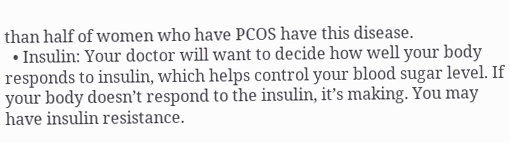than half of women who have PCOS have this disease.
  • Insulin: Your doctor will want to decide how well your body responds to insulin, which helps control your blood sugar level. If your body doesn’t respond to the insulin, it’s making. You may have insulin resistance.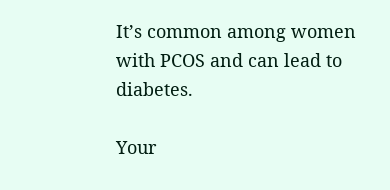It’s common among women with PCOS and can lead to diabetes.

Your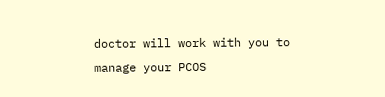doctor will work with you to manage your PCOS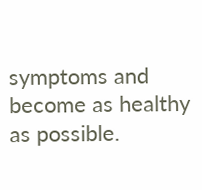symptoms and become as healthy as possible.